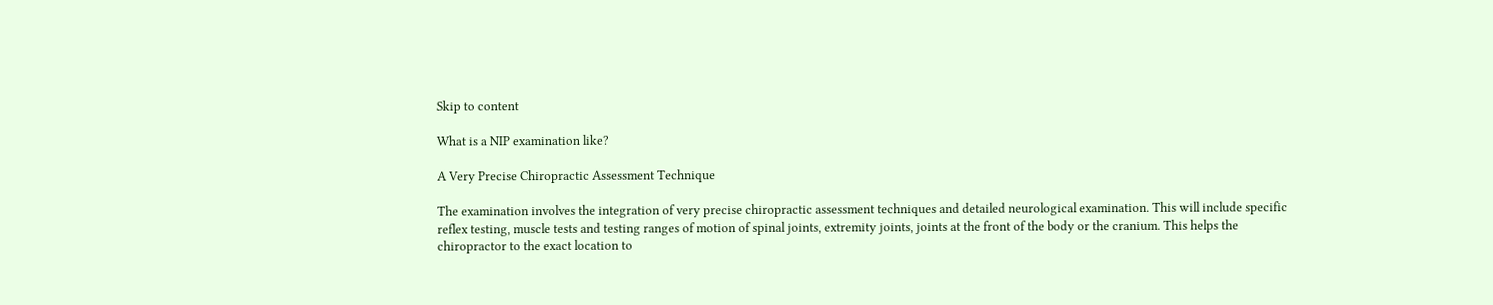Skip to content

What is a NIP examination like?

A Very Precise Chiropractic Assessment Technique

The examination involves the integration of very precise chiropractic assessment techniques and detailed neurological examination. This will include specific reflex testing, muscle tests and testing ranges of motion of spinal joints, extremity joints, joints at the front of the body or the cranium. This helps the chiropractor to the exact location to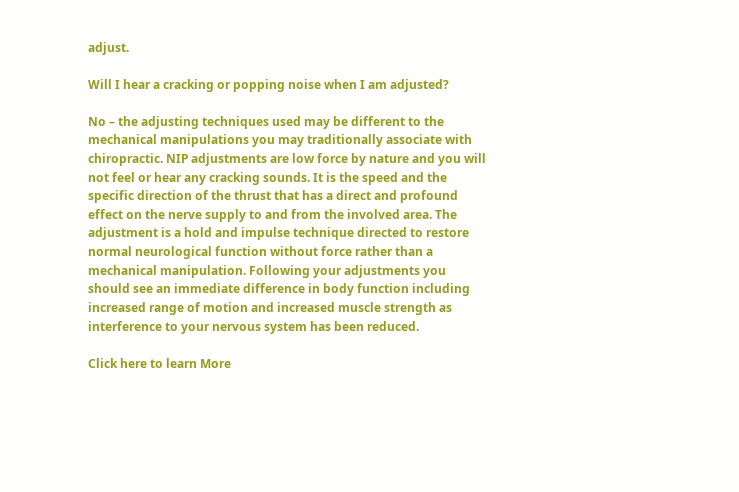adjust.

Will I hear a cracking or popping noise when I am adjusted?

No – the adjusting techniques used may be different to the mechanical manipulations you may traditionally associate with chiropractic. NIP adjustments are low force by nature and you will not feel or hear any cracking sounds. It is the speed and the specific direction of the thrust that has a direct and profound effect on the nerve supply to and from the involved area. The adjustment is a hold and impulse technique directed to restore normal neurological function without force rather than a mechanical manipulation. Following your adjustments you should see an immediate difference in body function including increased range of motion and increased muscle strength as interference to your nervous system has been reduced.

Click here to learn More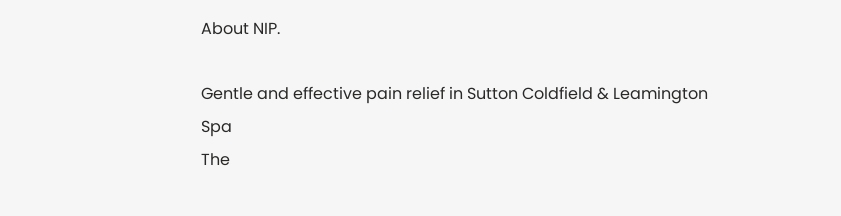About NIP.

Gentle and effective pain relief in Sutton Coldfield & Leamington Spa
The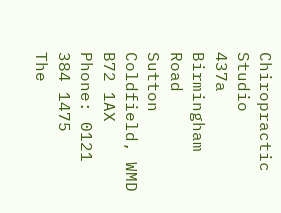Chiropractic Studio
437a Birmingham Road
Sutton Coldfield, WMD B72 1AX
Phone: 0121 384 1475
The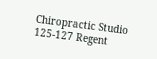Chiropractic Studio
125-127 Regent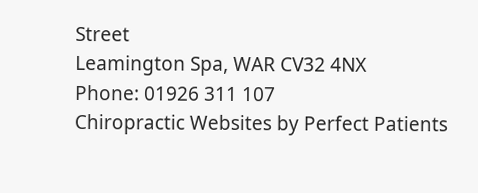Street
Leamington Spa, WAR CV32 4NX
Phone: 01926 311 107
Chiropractic Websites by Perfect Patients